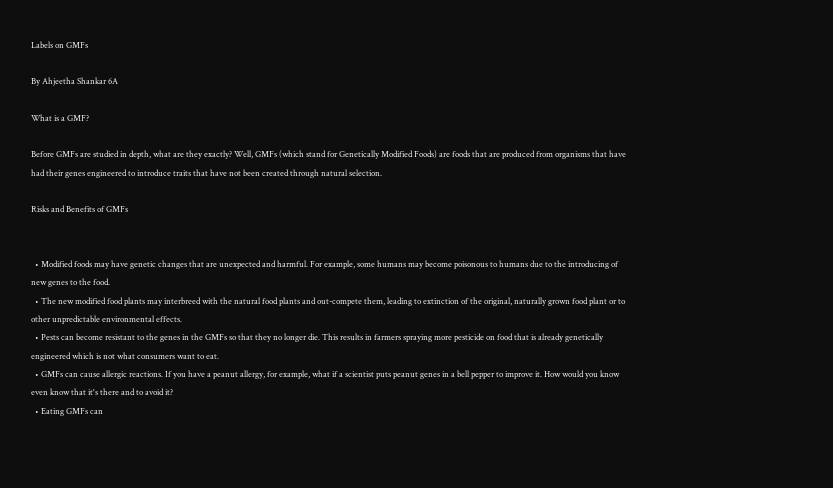Labels on GMFs

By Ahjeetha Shankar 6A

What is a GMF?

Before GMFs are studied in depth, what are they exactly? Well, GMFs (which stand for Genetically Modified Foods) are foods that are produced from organisms that have had their genes engineered to introduce traits that have not been created through natural selection.

Risks and Benefits of GMFs


  • Modified foods may have genetic changes that are unexpected and harmful. For example, some humans may become poisonous to humans due to the introducing of new genes to the food.
  • The new modified food plants may interbreed with the natural food plants and out-compete them, leading to extinction of the original, naturally grown food plant or to other unpredictable environmental effects.
  • Pests can become resistant to the genes in the GMFs so that they no longer die. This results in farmers spraying more pesticide on food that is already genetically engineered which is not what consumers want to eat.
  • GMFs can cause allergic reactions. If you have a peanut allergy, for example, what if a scientist puts peanut genes in a bell pepper to improve it. How would you know even know that it's there and to avoid it?
  • Eating GMFs can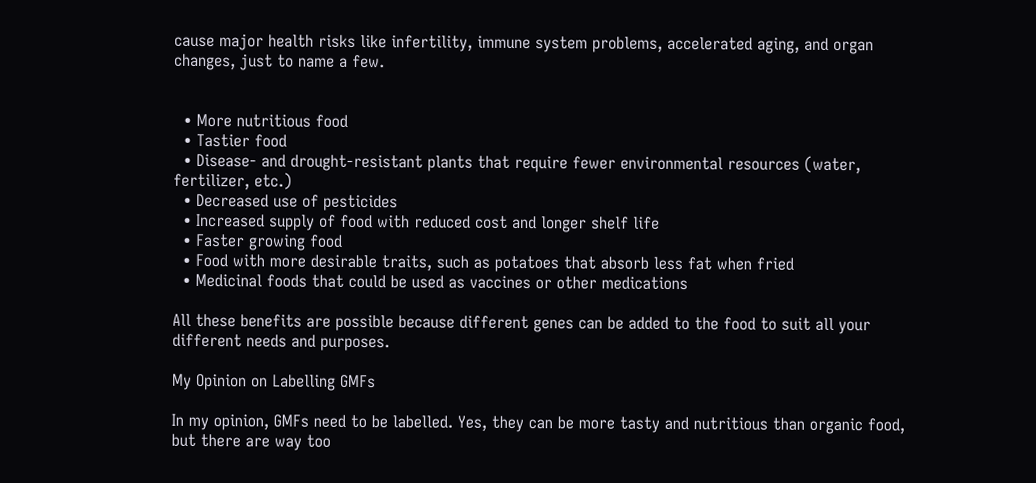cause major health risks like infertility, immune system problems, accelerated aging, and organ changes, just to name a few.


  • More nutritious food
  • Tastier food
  • Disease- and drought-resistant plants that require fewer environmental resources (water, fertilizer, etc.)
  • Decreased use of pesticides
  • Increased supply of food with reduced cost and longer shelf life
  • Faster growing food
  • Food with more desirable traits, such as potatoes that absorb less fat when fried
  • Medicinal foods that could be used as vaccines or other medications

All these benefits are possible because different genes can be added to the food to suit all your different needs and purposes.

My Opinion on Labelling GMFs

In my opinion, GMFs need to be labelled. Yes, they can be more tasty and nutritious than organic food, but there are way too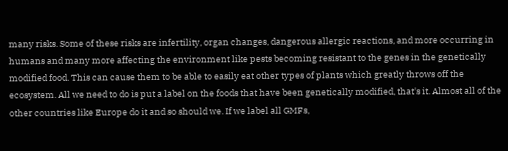many risks. Some of these risks are infertility, organ changes, dangerous allergic reactions, and more occurring in humans and many more affecting the environment like pests becoming resistant to the genes in the genetically modified food. This can cause them to be able to easily eat other types of plants which greatly throws off the ecosystem. All we need to do is put a label on the foods that have been genetically modified, that's it. Almost all of the other countries like Europe do it and so should we. If we label all GMFs,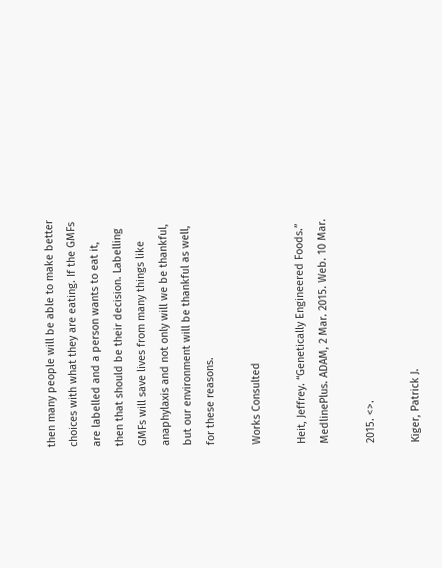then many people will be able to make better choices with what they are eating. If the GMFs are labelled and a person wants to eat it, then that should be their decision. Labelling GMFs will save lives from many things like anaphylaxis and not only will we be thankful, but our environment will be thankful as well, for these reasons.

Works Consulted

Heit, Jeffrey. “Genetically Engineered Foods.” MedlinePlus. ADAM, 2 Mar. 2015. Web. 10 Mar.

2015. <>.

Kiger, Patrick J.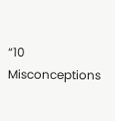“10 Misconceptions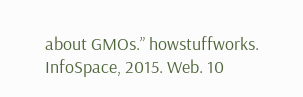about GMOs.” howstuffworks. InfoSpace, 2015. Web. 10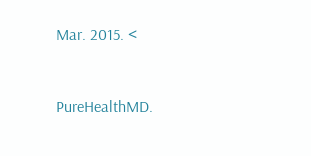Mar. 2015. <


PureHealthMD.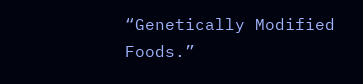“Genetically Modified Foods.”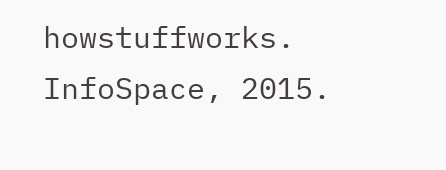howstuffworks. InfoSpace, 2015.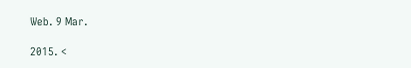Web. 9 Mar.

2015. <